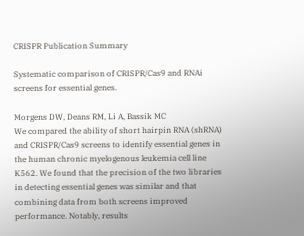CRISPR Publication Summary

Systematic comparison of CRISPR/Cas9 and RNAi screens for essential genes.

Morgens DW, Deans RM, Li A, Bassik MC
We compared the ability of short hairpin RNA (shRNA) and CRISPR/Cas9 screens to identify essential genes in the human chronic myelogenous leukemia cell line K562. We found that the precision of the two libraries in detecting essential genes was similar and that combining data from both screens improved performance. Notably, results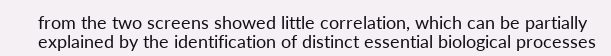from the two screens showed little correlation, which can be partially explained by the identification of distinct essential biological processes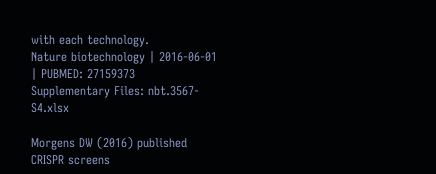with each technology.
Nature biotechnology | 2016-06-01 | PUBMED: 27159373
Supplementary Files: nbt.3567-S4.xlsx

Morgens DW (2016) published CRISPR screens